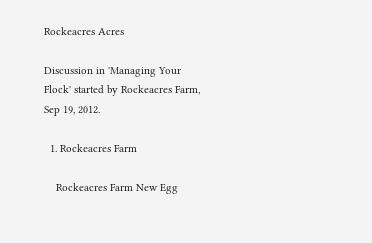Rockeacres Acres

Discussion in 'Managing Your Flock' started by Rockeacres Farm, Sep 19, 2012.

  1. Rockeacres Farm

    Rockeacres Farm New Egg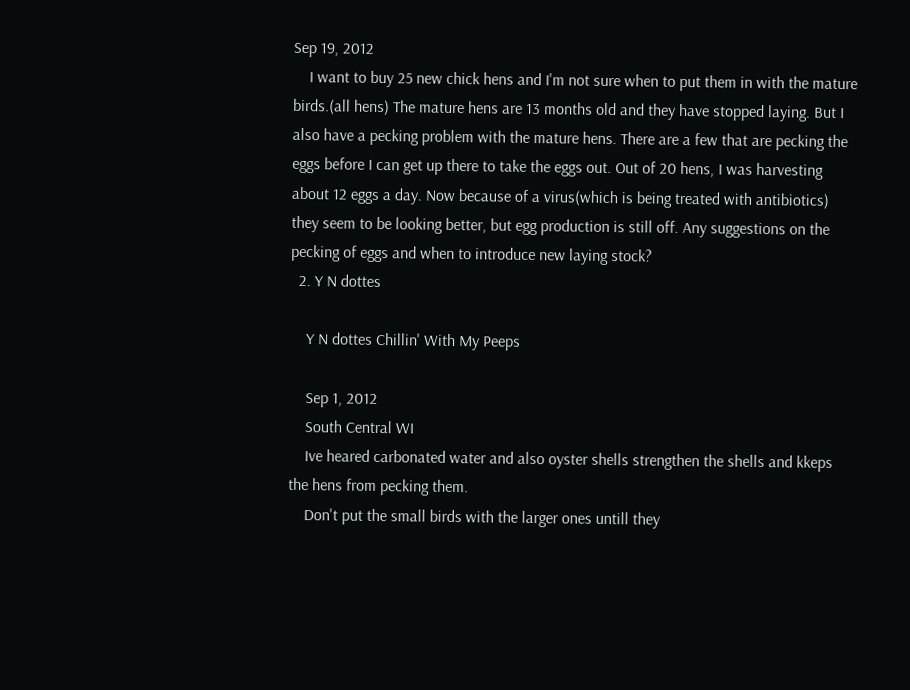Sep 19, 2012
    I want to buy 25 new chick hens and I'm not sure when to put them in with the mature birds.(all hens) The mature hens are 13 months old and they have stopped laying. But I also have a pecking problem with the mature hens. There are a few that are pecking the eggs before I can get up there to take the eggs out. Out of 20 hens, I was harvesting about 12 eggs a day. Now because of a virus(which is being treated with antibiotics) they seem to be looking better, but egg production is still off. Any suggestions on the pecking of eggs and when to introduce new laying stock?
  2. Y N dottes

    Y N dottes Chillin' With My Peeps

    Sep 1, 2012
    South Central WI
    Ive heared carbonated water and also oyster shells strengthen the shells and kkeps the hens from pecking them.
    Don't put the small birds with the larger ones untill they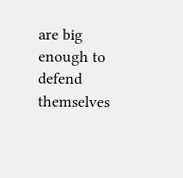are big enough to defend themselves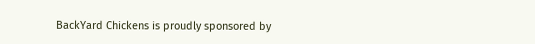BackYard Chickens is proudly sponsored by